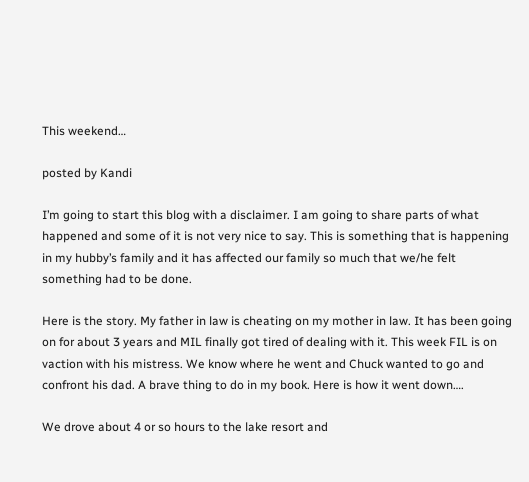This weekend…

posted by Kandi

I’m going to start this blog with a disclaimer. I am going to share parts of what happened and some of it is not very nice to say. This is something that is happening in my hubby’s family and it has affected our family so much that we/he felt something had to be done.

Here is the story. My father in law is cheating on my mother in law. It has been going on for about 3 years and MIL finally got tired of dealing with it. This week FIL is on vaction with his mistress. We know where he went and Chuck wanted to go and confront his dad. A brave thing to do in my book. Here is how it went down….

We drove about 4 or so hours to the lake resort and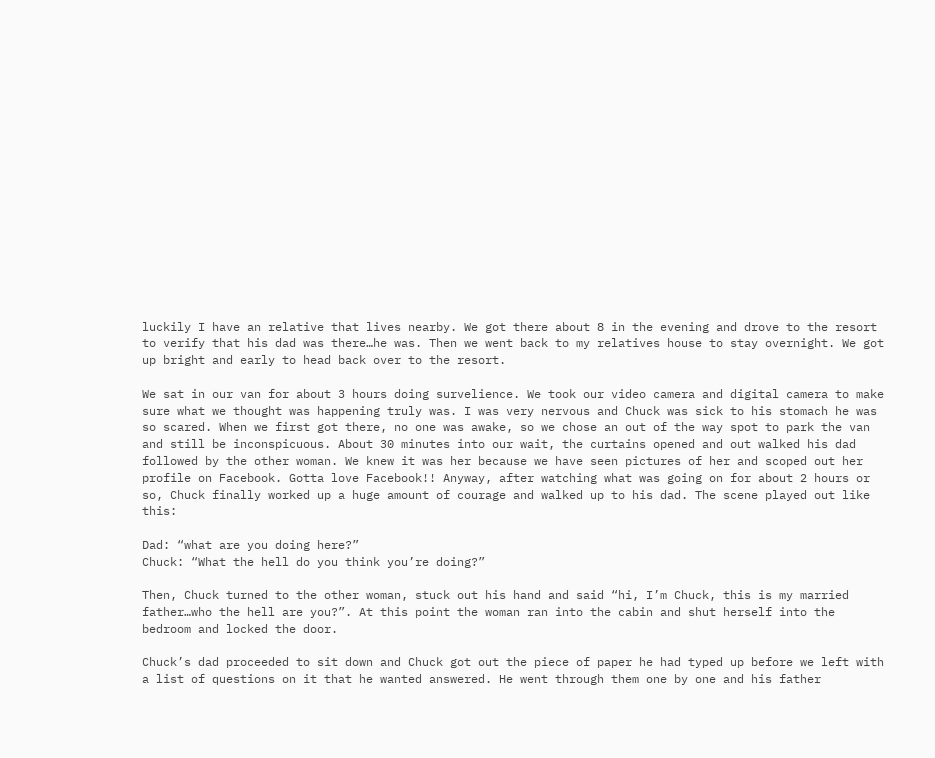luckily I have an relative that lives nearby. We got there about 8 in the evening and drove to the resort to verify that his dad was there…he was. Then we went back to my relatives house to stay overnight. We got up bright and early to head back over to the resort.

We sat in our van for about 3 hours doing survelience. We took our video camera and digital camera to make sure what we thought was happening truly was. I was very nervous and Chuck was sick to his stomach he was so scared. When we first got there, no one was awake, so we chose an out of the way spot to park the van and still be inconspicuous. About 30 minutes into our wait, the curtains opened and out walked his dad followed by the other woman. We knew it was her because we have seen pictures of her and scoped out her profile on Facebook. Gotta love Facebook!! Anyway, after watching what was going on for about 2 hours or so, Chuck finally worked up a huge amount of courage and walked up to his dad. The scene played out like this:

Dad: “what are you doing here?”
Chuck: “What the hell do you think you’re doing?”

Then, Chuck turned to the other woman, stuck out his hand and said “hi, I’m Chuck, this is my married father…who the hell are you?”. At this point the woman ran into the cabin and shut herself into the bedroom and locked the door.

Chuck’s dad proceeded to sit down and Chuck got out the piece of paper he had typed up before we left with a list of questions on it that he wanted answered. He went through them one by one and his father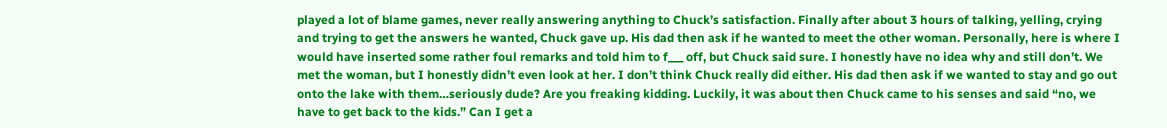played a lot of blame games, never really answering anything to Chuck’s satisfaction. Finally after about 3 hours of talking, yelling, crying and trying to get the answers he wanted, Chuck gave up. His dad then ask if he wanted to meet the other woman. Personally, here is where I would have inserted some rather foul remarks and told him to f___ off, but Chuck said sure. I honestly have no idea why and still don’t. We met the woman, but I honestly didn’t even look at her. I don’t think Chuck really did either. His dad then ask if we wanted to stay and go out onto the lake with them…seriously dude? Are you freaking kidding. Luckily, it was about then Chuck came to his senses and said “no, we have to get back to the kids.” Can I get a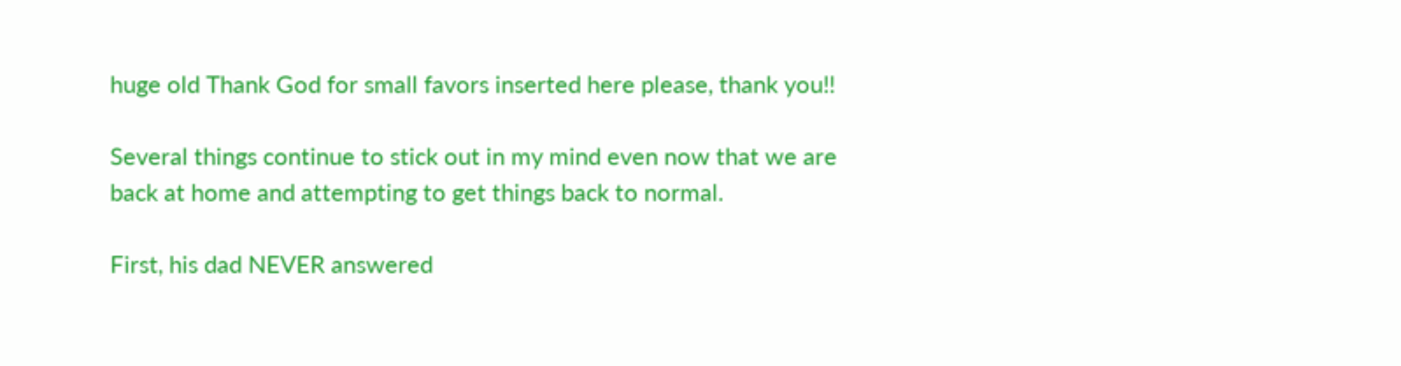huge old Thank God for small favors inserted here please, thank you!!

Several things continue to stick out in my mind even now that we are back at home and attempting to get things back to normal.

First, his dad NEVER answered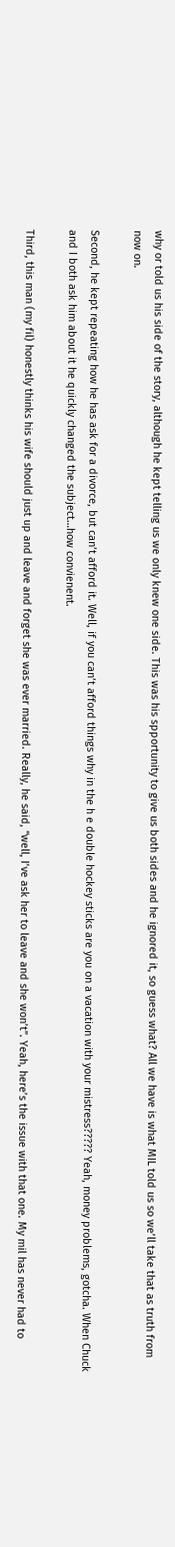why or told us his side of the story, although he kept telling us we only knew one side. This was his spportunity to give us both sides and he ignored it, so guess what? All we have is what MIL told us so we’ll take that as truth from now on.

Second, he kept repeating how he has ask for a divorce, but can’t afford it. Well, if you can’t afford things why in the h e double hockey sticks are you on a vacation with your mistress????? Yeah, money problems, gotcha. When Chuck and I both ask him about it he quickly changed the subject…how convienent.

Third, this man (my fil) honestly thinks his wife should just up and leave and forget she was ever married. Really, he said, “well, I’ve ask her to leave and she won’t”. Yeah, here’s the issue with that one. My mil has never had to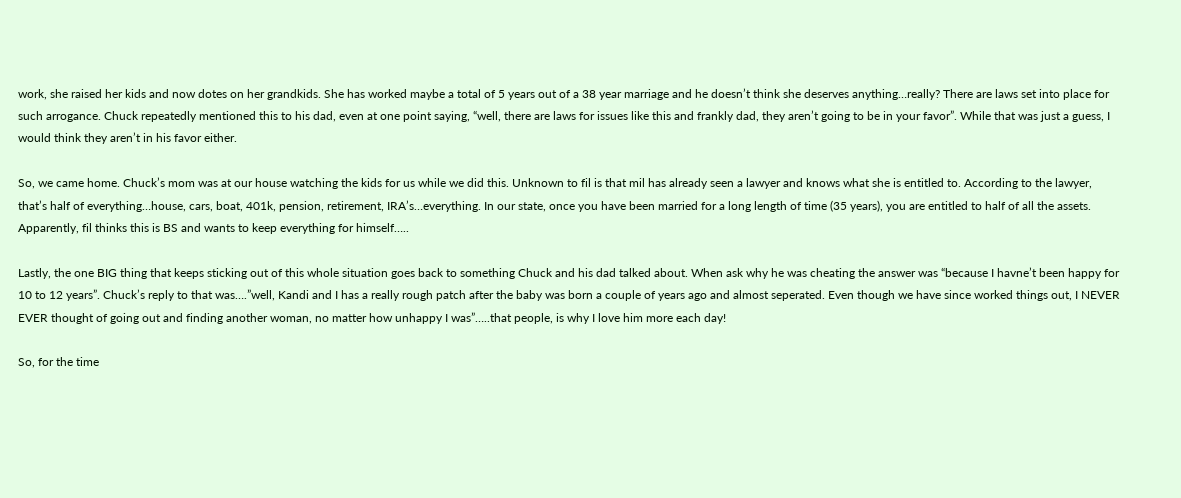work, she raised her kids and now dotes on her grandkids. She has worked maybe a total of 5 years out of a 38 year marriage and he doesn’t think she deserves anything…really? There are laws set into place for such arrogance. Chuck repeatedly mentioned this to his dad, even at one point saying, “well, there are laws for issues like this and frankly dad, they aren’t going to be in your favor”. While that was just a guess, I would think they aren’t in his favor either.

So, we came home. Chuck’s mom was at our house watching the kids for us while we did this. Unknown to fil is that mil has already seen a lawyer and knows what she is entitled to. According to the lawyer, that’s half of everything…house, cars, boat, 401k, pension, retirement, IRA’s…everything. In our state, once you have been married for a long length of time (35 years), you are entitled to half of all the assets. Apparently, fil thinks this is BS and wants to keep everything for himself…..

Lastly, the one BIG thing that keeps sticking out of this whole situation goes back to something Chuck and his dad talked about. When ask why he was cheating the answer was “because I havne’t been happy for 10 to 12 years”. Chuck’s reply to that was….”well, Kandi and I has a really rough patch after the baby was born a couple of years ago and almost seperated. Even though we have since worked things out, I NEVER EVER thought of going out and finding another woman, no matter how unhappy I was”…..that people, is why I love him more each day!

So, for the time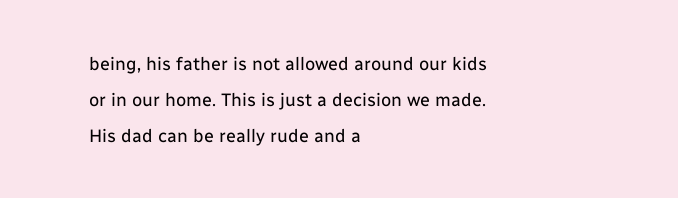being, his father is not allowed around our kids or in our home. This is just a decision we made. His dad can be really rude and a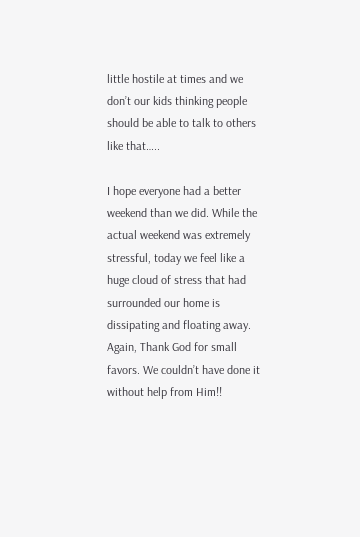little hostile at times and we don’t our kids thinking people should be able to talk to others like that…..

I hope everyone had a better weekend than we did. While the actual weekend was extremely stressful, today we feel like a huge cloud of stress that had surrounded our home is dissipating and floating away. Again, Thank God for small favors. We couldn’t have done it without help from Him!!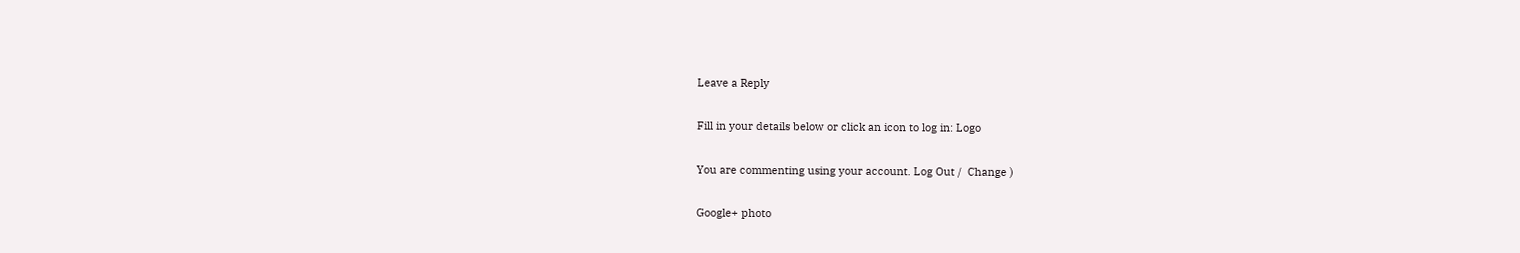Leave a Reply

Fill in your details below or click an icon to log in: Logo

You are commenting using your account. Log Out /  Change )

Google+ photo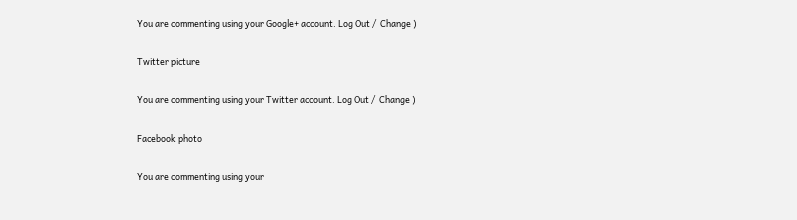You are commenting using your Google+ account. Log Out /  Change )

Twitter picture

You are commenting using your Twitter account. Log Out /  Change )

Facebook photo

You are commenting using your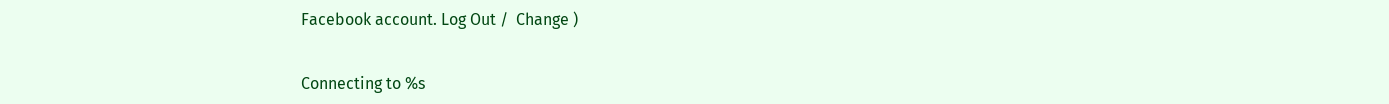Facebook account. Log Out /  Change )


Connecting to %s